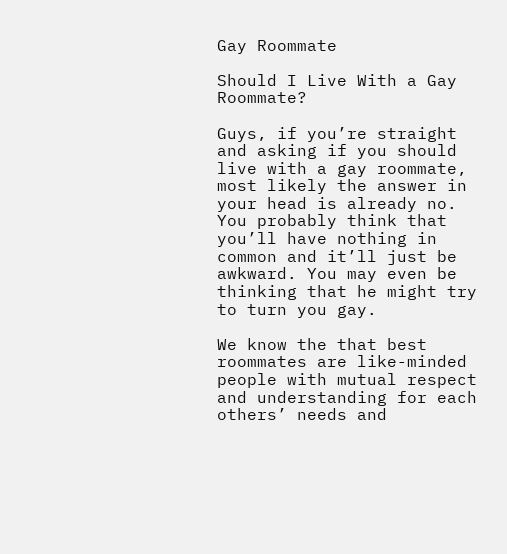Gay Roommate

Should I Live With a Gay Roommate?

Guys, if you’re straight and asking if you should live with a gay roommate, most likely the answer in your head is already no. You probably think that you’ll have nothing in common and it’ll just be awkward. You may even be thinking that he might try to turn you gay.

We know the that best roommates are like-minded people with mutual respect and understanding for each others’ needs and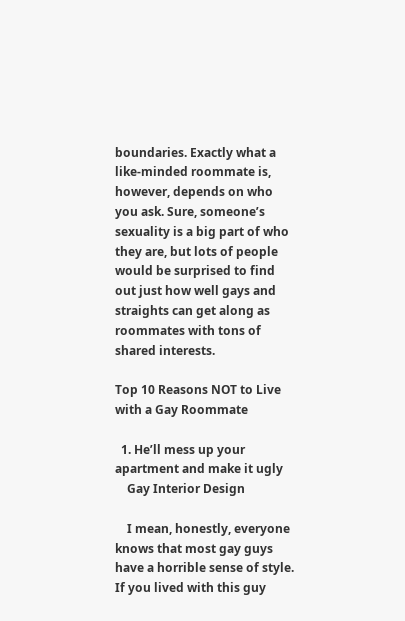boundaries. Exactly what a like-minded roommate is, however, depends on who you ask. Sure, someone’s sexuality is a big part of who they are, but lots of people would be surprised to find out just how well gays and straights can get along as roommates with tons of shared interests.

Top 10 Reasons NOT to Live with a Gay Roommate

  1. He’ll mess up your apartment and make it ugly
    Gay Interior Design

    I mean, honestly, everyone knows that most gay guys have a horrible sense of style. If you lived with this guy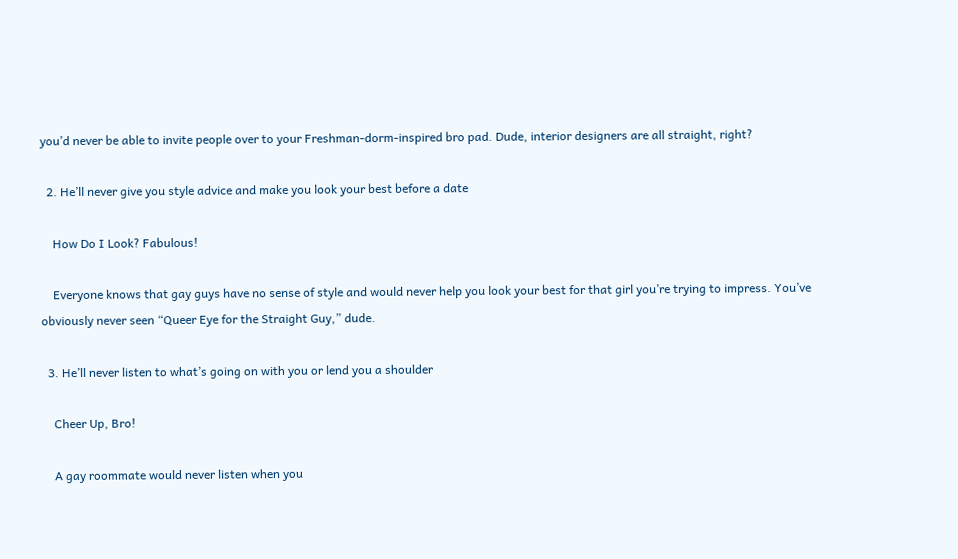you’d never be able to invite people over to your Freshman-dorm-inspired bro pad. Dude, interior designers are all straight, right?

  2. He’ll never give you style advice and make you look your best before a date

    How Do I Look? Fabulous!

    Everyone knows that gay guys have no sense of style and would never help you look your best for that girl you’re trying to impress. You’ve obviously never seen “Queer Eye for the Straight Guy,” dude.

  3. He’ll never listen to what’s going on with you or lend you a shoulder

    Cheer Up, Bro!

    A gay roommate would never listen when you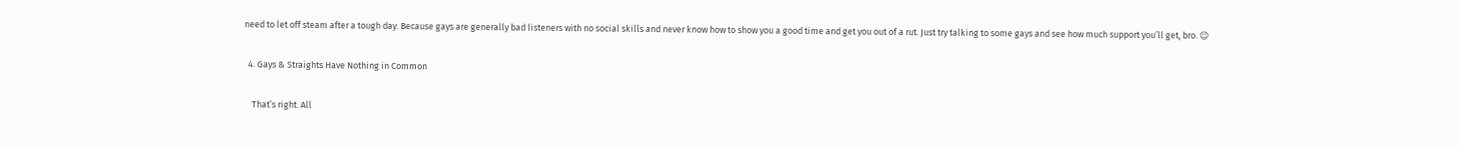need to let off steam after a tough day. Because gays are generally bad listeners with no social skills and never know how to show you a good time and get you out of a rut. Just try talking to some gays and see how much support you’ll get, bro. 😉

  4. Gays & Straights Have Nothing in Common

    That’s right. All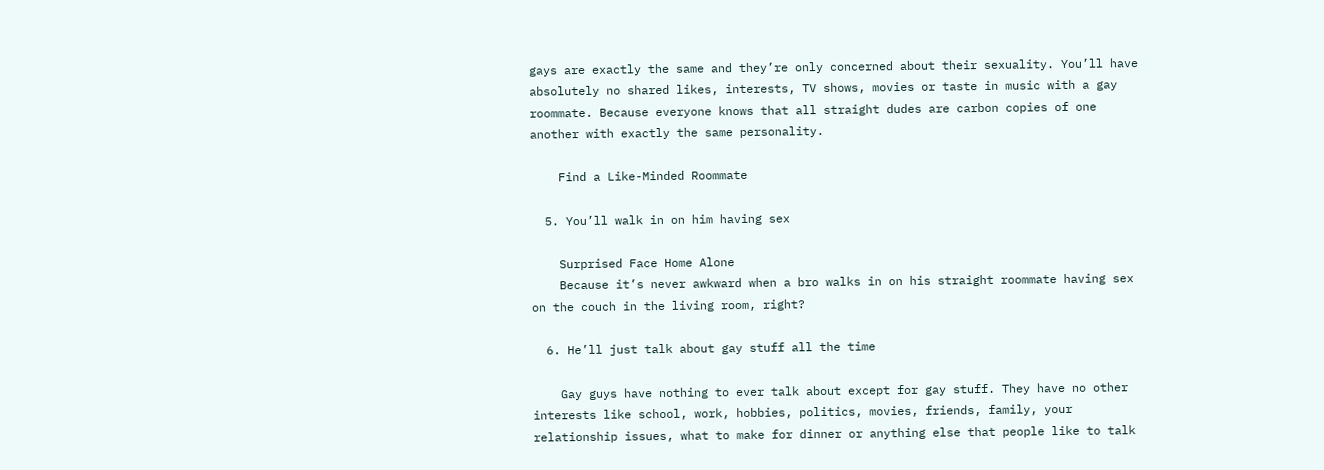gays are exactly the same and they’re only concerned about their sexuality. You’ll have absolutely no shared likes, interests, TV shows, movies or taste in music with a gay roommate. Because everyone knows that all straight dudes are carbon copies of one another with exactly the same personality.

    Find a Like-Minded Roommate

  5. You’ll walk in on him having sex

    Surprised Face Home Alone
    Because it’s never awkward when a bro walks in on his straight roommate having sex on the couch in the living room, right?

  6. He’ll just talk about gay stuff all the time

    Gay guys have nothing to ever talk about except for gay stuff. They have no other interests like school, work, hobbies, politics, movies, friends, family, your relationship issues, what to make for dinner or anything else that people like to talk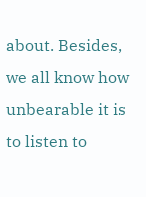about. Besides, we all know how unbearable it is to listen to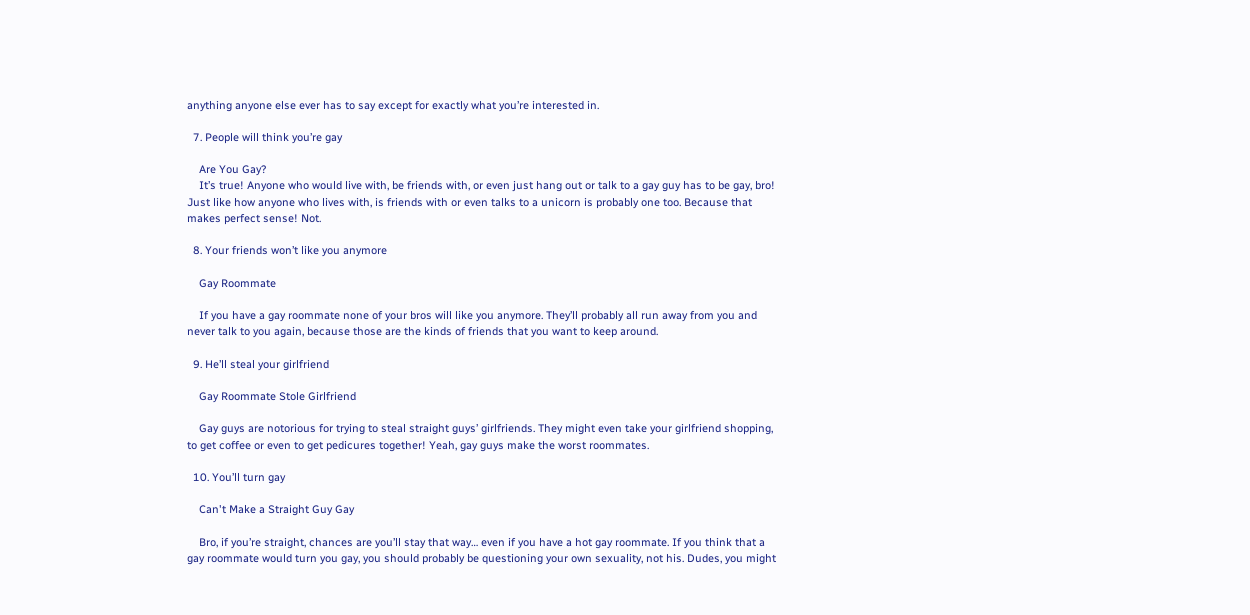anything anyone else ever has to say except for exactly what you’re interested in.

  7. People will think you’re gay

    Are You Gay?
    It’s true! Anyone who would live with, be friends with, or even just hang out or talk to a gay guy has to be gay, bro! Just like how anyone who lives with, is friends with or even talks to a unicorn is probably one too. Because that makes perfect sense! Not.

  8. Your friends won’t like you anymore

    Gay Roommate

    If you have a gay roommate none of your bros will like you anymore. They’ll probably all run away from you and never talk to you again, because those are the kinds of friends that you want to keep around.

  9. He’ll steal your girlfriend

    Gay Roommate Stole Girlfriend

    Gay guys are notorious for trying to steal straight guys’ girlfriends. They might even take your girlfriend shopping, to get coffee or even to get pedicures together! Yeah, gay guys make the worst roommates.

  10. You’ll turn gay

    Can't Make a Straight Guy Gay

    Bro, if you’re straight, chances are you’ll stay that way… even if you have a hot gay roommate. If you think that a gay roommate would turn you gay, you should probably be questioning your own sexuality, not his. Dudes, you might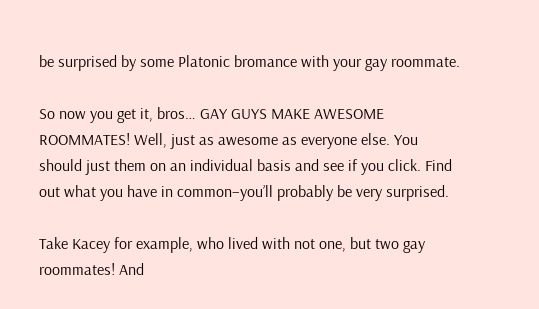be surprised by some Platonic bromance with your gay roommate.

So now you get it, bros… GAY GUYS MAKE AWESOME ROOMMATES! Well, just as awesome as everyone else. You should just them on an individual basis and see if you click. Find out what you have in common–you’ll probably be very surprised.

Take Kacey for example, who lived with not one, but two gay roommates! And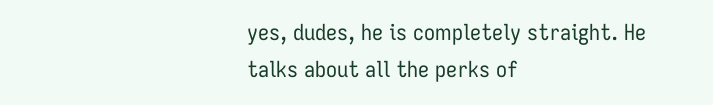yes, dudes, he is completely straight. He talks about all the perks of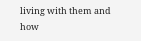living with them and how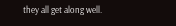they all get along well.